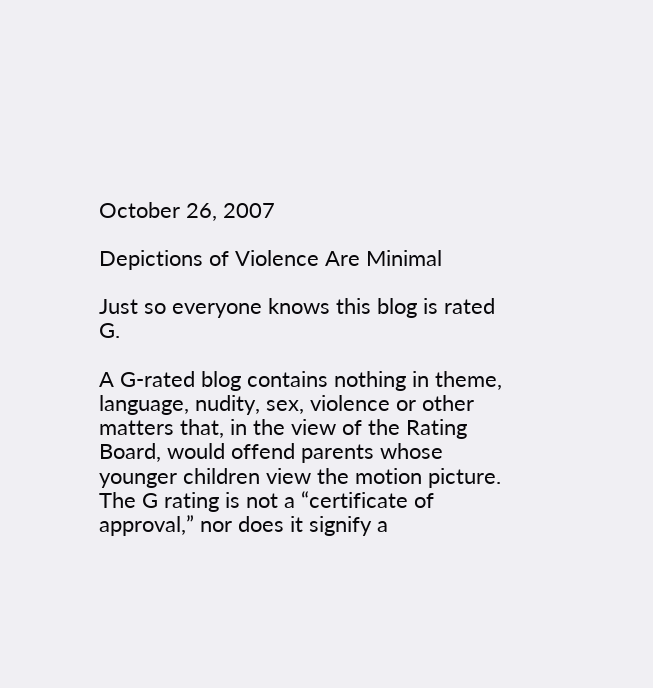October 26, 2007

Depictions of Violence Are Minimal

Just so everyone knows this blog is rated G.

A G-rated blog contains nothing in theme, language, nudity, sex, violence or other matters that, in the view of the Rating Board, would offend parents whose younger children view the motion picture. The G rating is not a “certificate of approval,” nor does it signify a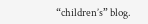“children’s” blog.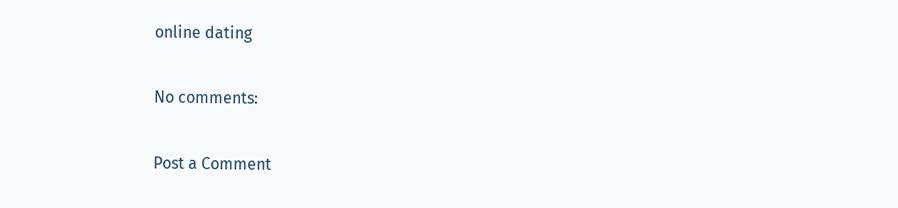online dating

No comments:

Post a Comment